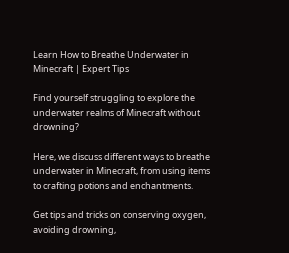Learn How to Breathe Underwater in Minecraft | Expert Tips

Find yourself struggling to explore the underwater realms of Minecraft without drowning?

Here, we discuss different ways to breathe underwater in Minecraft, from using items to crafting potions and enchantments.

Get tips and tricks on conserving oxygen, avoiding drowning,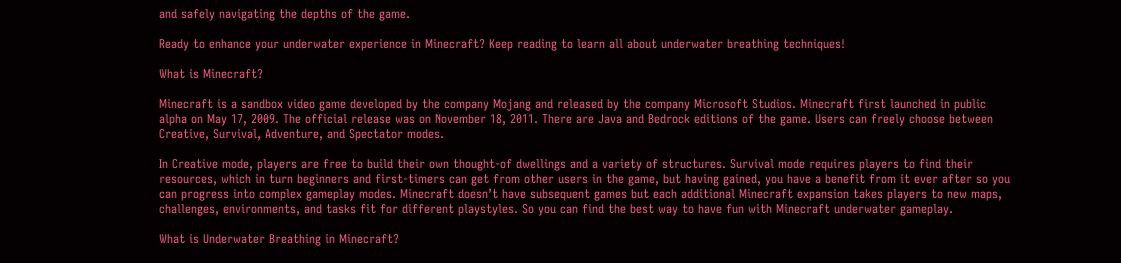and safely navigating the depths of the game.

Ready to enhance your underwater experience in Minecraft? Keep reading to learn all about underwater breathing techniques!

What is Minecraft?

Minecraft is a sandbox video game developed by the company Mojang and released by the company Microsoft Studios. Minecraft first launched in public alpha on May 17, 2009. The official release was on November 18, 2011. There are Java and Bedrock editions of the game. Users can freely choose between Creative, Survival, Adventure, and Spectator modes.

In Creative mode, players are free to build their own thought-of dwellings and a variety of structures. Survival mode requires players to find their resources, which in turn beginners and first-timers can get from other users in the game, but having gained, you have a benefit from it ever after so you can progress into complex gameplay modes. Minecraft doesn’t have subsequent games but each additional Minecraft expansion takes players to new maps, challenges, environments, and tasks fit for different playstyles. So you can find the best way to have fun with Minecraft underwater gameplay.

What is Underwater Breathing in Minecraft?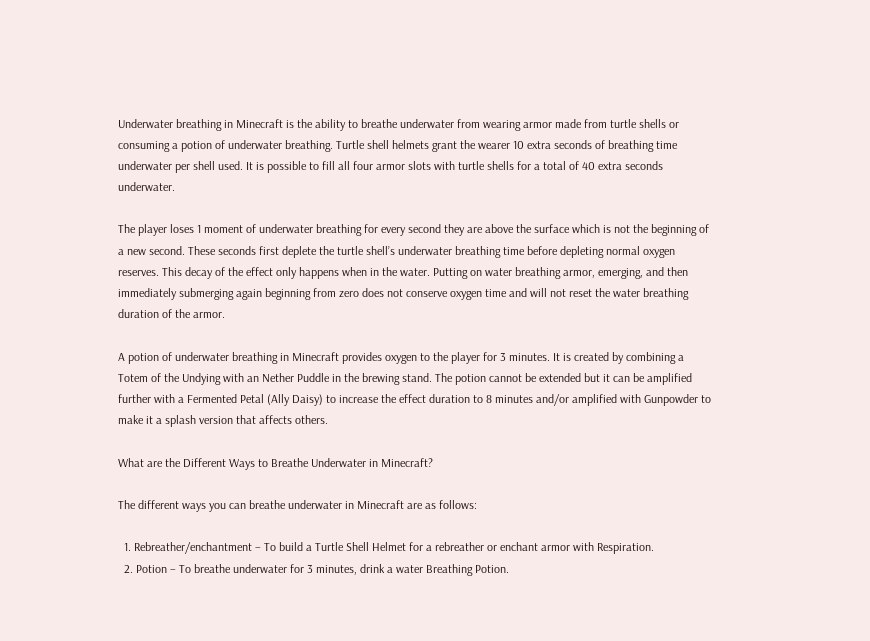Underwater breathing in Minecraft is the ability to breathe underwater from wearing armor made from turtle shells or consuming a potion of underwater breathing. Turtle shell helmets grant the wearer 10 extra seconds of breathing time underwater per shell used. It is possible to fill all four armor slots with turtle shells for a total of 40 extra seconds underwater.

The player loses 1 moment of underwater breathing for every second they are above the surface which is not the beginning of a new second. These seconds first deplete the turtle shell’s underwater breathing time before depleting normal oxygen reserves. This decay of the effect only happens when in the water. Putting on water breathing armor, emerging, and then immediately submerging again beginning from zero does not conserve oxygen time and will not reset the water breathing duration of the armor.

A potion of underwater breathing in Minecraft provides oxygen to the player for 3 minutes. It is created by combining a Totem of the Undying with an Nether Puddle in the brewing stand. The potion cannot be extended but it can be amplified further with a Fermented Petal (Ally Daisy) to increase the effect duration to 8 minutes and/or amplified with Gunpowder to make it a splash version that affects others.

What are the Different Ways to Breathe Underwater in Minecraft?

The different ways you can breathe underwater in Minecraft are as follows:

  1. Rebreather/enchantment – To build a Turtle Shell Helmet for a rebreather or enchant armor with Respiration.
  2. Potion – To breathe underwater for 3 minutes, drink a water Breathing Potion.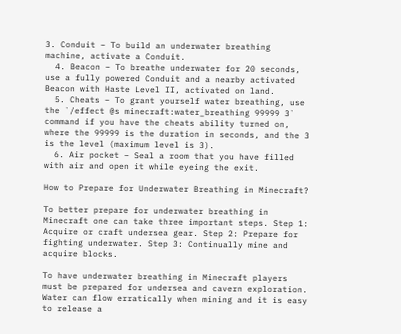3. Conduit – To build an underwater breathing machine, activate a Conduit.
  4. Beacon – To breathe underwater for 20 seconds, use a fully powered Conduit and a nearby activated Beacon with Haste Level II, activated on land.
  5. Cheats – To grant yourself water breathing, use the `/effect @s minecraft:water_breathing 99999 3` command if you have the cheats ability turned on, where the 99999 is the duration in seconds, and the 3 is the level (maximum level is 3).
  6. Air pocket – Seal a room that you have filled with air and open it while eyeing the exit.

How to Prepare for Underwater Breathing in Minecraft?

To better prepare for underwater breathing in Minecraft one can take three important steps. Step 1: Acquire or craft undersea gear. Step 2: Prepare for fighting underwater. Step 3: Continually mine and acquire blocks.

To have underwater breathing in Minecraft players must be prepared for undersea and cavern exploration. Water can flow erratically when mining and it is easy to release a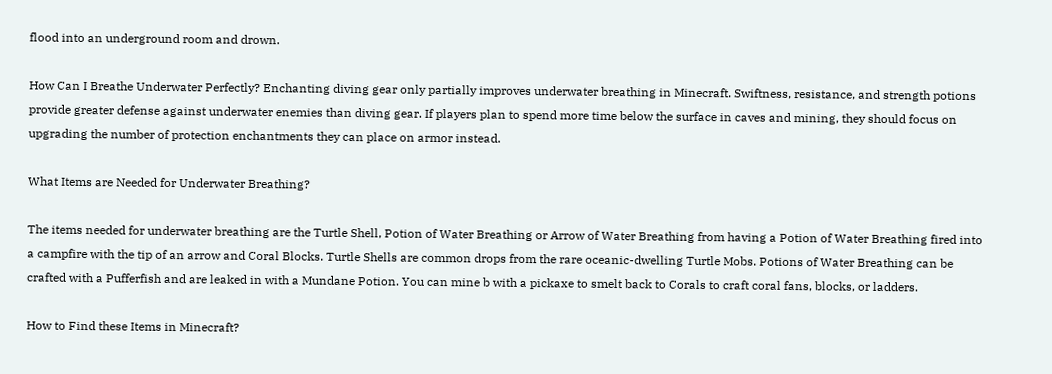flood into an underground room and drown.

How Can I Breathe Underwater Perfectly? Enchanting diving gear only partially improves underwater breathing in Minecraft. Swiftness, resistance, and strength potions provide greater defense against underwater enemies than diving gear. If players plan to spend more time below the surface in caves and mining, they should focus on upgrading the number of protection enchantments they can place on armor instead.

What Items are Needed for Underwater Breathing?

The items needed for underwater breathing are the Turtle Shell, Potion of Water Breathing or Arrow of Water Breathing from having a Potion of Water Breathing fired into a campfire with the tip of an arrow and Coral Blocks. Turtle Shells are common drops from the rare oceanic-dwelling Turtle Mobs. Potions of Water Breathing can be crafted with a Pufferfish and are leaked in with a Mundane Potion. You can mine b with a pickaxe to smelt back to Corals to craft coral fans, blocks, or ladders.

How to Find these Items in Minecraft?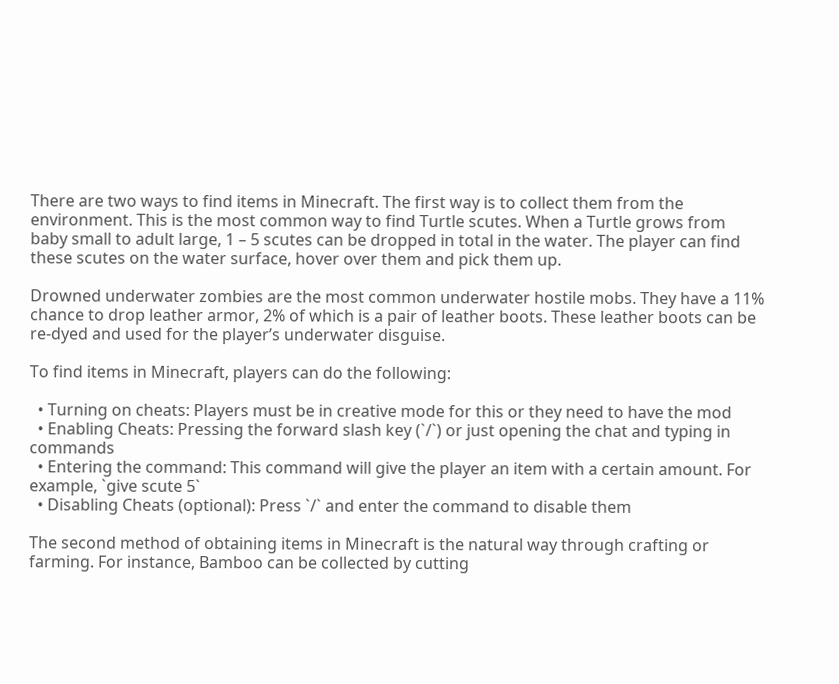There are two ways to find items in Minecraft. The first way is to collect them from the environment. This is the most common way to find Turtle scutes. When a Turtle grows from baby small to adult large, 1 – 5 scutes can be dropped in total in the water. The player can find these scutes on the water surface, hover over them and pick them up.

Drowned underwater zombies are the most common underwater hostile mobs. They have a 11% chance to drop leather armor, 2% of which is a pair of leather boots. These leather boots can be re-dyed and used for the player’s underwater disguise.

To find items in Minecraft, players can do the following:

  • Turning on cheats: Players must be in creative mode for this or they need to have the mod
  • Enabling Cheats: Pressing the forward slash key (`/`) or just opening the chat and typing in commands
  • Entering the command: This command will give the player an item with a certain amount. For example, `give scute 5`
  • Disabling Cheats (optional): Press `/` and enter the command to disable them

The second method of obtaining items in Minecraft is the natural way through crafting or farming. For instance, Bamboo can be collected by cutting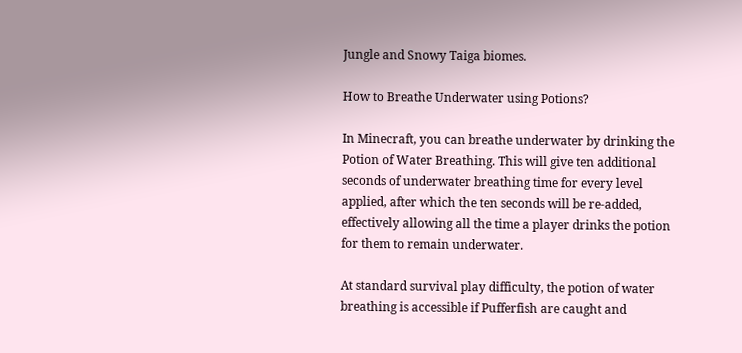Jungle and Snowy Taiga biomes.

How to Breathe Underwater using Potions?

In Minecraft, you can breathe underwater by drinking the Potion of Water Breathing. This will give ten additional seconds of underwater breathing time for every level applied, after which the ten seconds will be re-added, effectively allowing all the time a player drinks the potion for them to remain underwater.

At standard survival play difficulty, the potion of water breathing is accessible if Pufferfish are caught and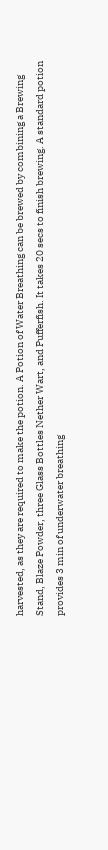harvested, as they are required to make the potion. A Potion of Water Breathing can be brewed by combining a Brewing Stand, Blaze Powder, three Glass Bottles Nether Wart, and Pufferfish. It takes 20 secs to finish brewing. A standard potion provides 3 min of underwater breathing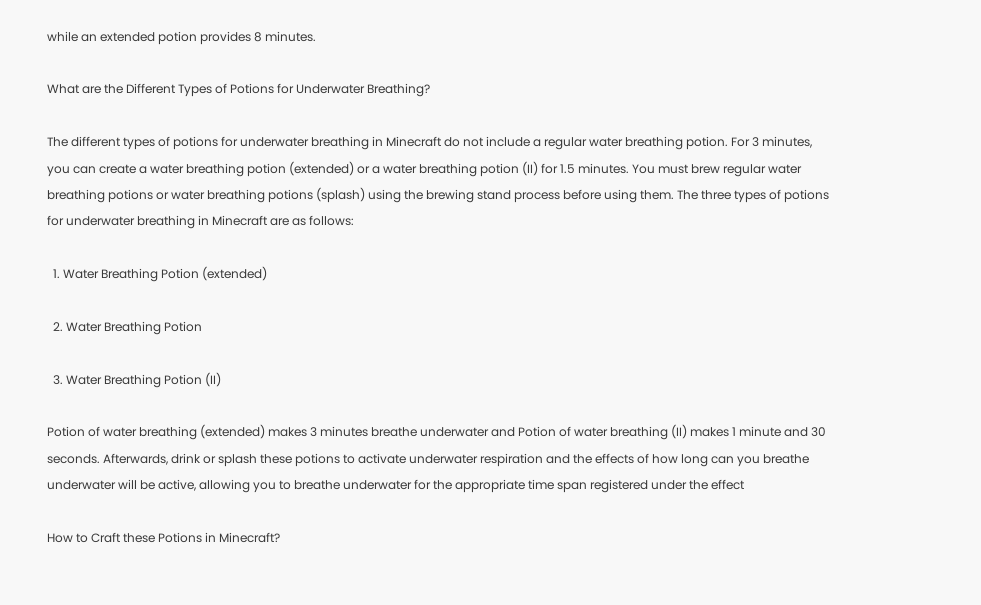while an extended potion provides 8 minutes.

What are the Different Types of Potions for Underwater Breathing?

The different types of potions for underwater breathing in Minecraft do not include a regular water breathing potion. For 3 minutes, you can create a water breathing potion (extended) or a water breathing potion (II) for 1.5 minutes. You must brew regular water breathing potions or water breathing potions (splash) using the brewing stand process before using them. The three types of potions for underwater breathing in Minecraft are as follows:

  1. Water Breathing Potion (extended)

  2. Water Breathing Potion

  3. Water Breathing Potion (II)

Potion of water breathing (extended) makes 3 minutes breathe underwater and Potion of water breathing (II) makes 1 minute and 30 seconds. Afterwards, drink or splash these potions to activate underwater respiration and the effects of how long can you breathe underwater will be active, allowing you to breathe underwater for the appropriate time span registered under the effect

How to Craft these Potions in Minecraft?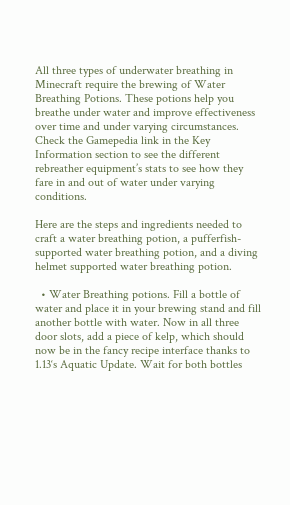All three types of underwater breathing in Minecraft require the brewing of Water Breathing Potions. These potions help you breathe under water and improve effectiveness over time and under varying circumstances. Check the Gamepedia link in the Key Information section to see the different rebreather equipment’s stats to see how they fare in and out of water under varying conditions.

Here are the steps and ingredients needed to craft a water breathing potion, a pufferfish-supported water breathing potion, and a diving helmet supported water breathing potion.

  • Water Breathing potions. Fill a bottle of water and place it in your brewing stand and fill another bottle with water. Now in all three door slots, add a piece of kelp, which should now be in the fancy recipe interface thanks to 1.13‘s Aquatic Update. Wait for both bottles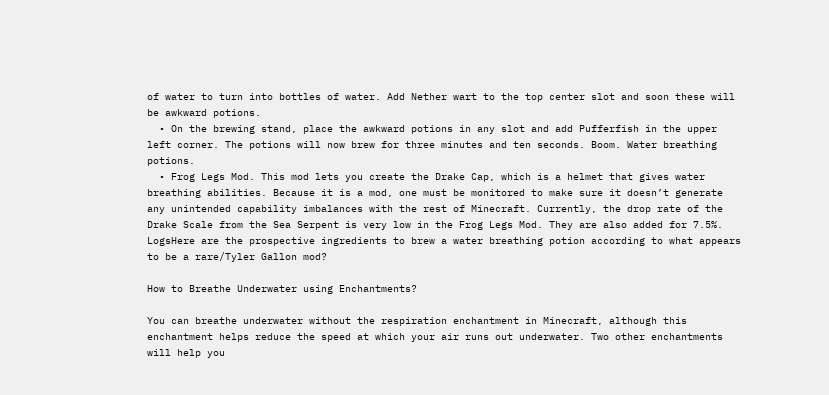of water to turn into bottles of water. Add Nether wart to the top center slot and soon these will be awkward potions.
  • On the brewing stand, place the awkward potions in any slot and add Pufferfish in the upper left corner. The potions will now brew for three minutes and ten seconds. Boom. Water breathing potions.
  • Frog Legs Mod. This mod lets you create the Drake Cap, which is a helmet that gives water breathing abilities. Because it is a mod, one must be monitored to make sure it doesn’t generate any unintended capability imbalances with the rest of Minecraft. Currently, the drop rate of the Drake Scale from the Sea Serpent is very low in the Frog Legs Mod. They are also added for 7.5%. LogsHere are the prospective ingredients to brew a water breathing potion according to what appears to be a rare/Tyler Gallon mod?

How to Breathe Underwater using Enchantments?

You can breathe underwater without the respiration enchantment in Minecraft, although this enchantment helps reduce the speed at which your air runs out underwater. Two other enchantments will help you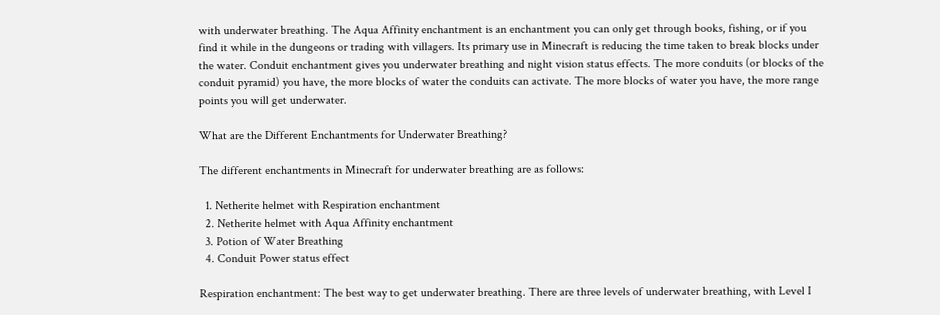with underwater breathing. The Aqua Affinity enchantment is an enchantment you can only get through books, fishing, or if you find it while in the dungeons or trading with villagers. Its primary use in Minecraft is reducing the time taken to break blocks under the water. Conduit enchantment gives you underwater breathing and night vision status effects. The more conduits (or blocks of the conduit pyramid) you have, the more blocks of water the conduits can activate. The more blocks of water you have, the more range points you will get underwater.

What are the Different Enchantments for Underwater Breathing?

The different enchantments in Minecraft for underwater breathing are as follows:

  1. Netherite helmet with Respiration enchantment
  2. Netherite helmet with Aqua Affinity enchantment
  3. Potion of Water Breathing
  4. Conduit Power status effect

Respiration enchantment: The best way to get underwater breathing. There are three levels of underwater breathing, with Level I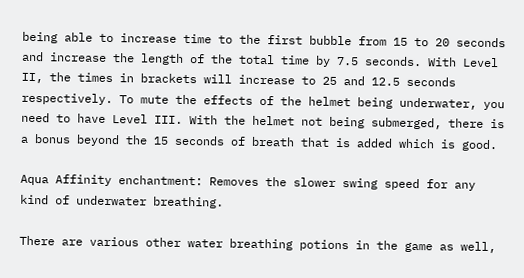being able to increase time to the first bubble from 15 to 20 seconds and increase the length of the total time by 7.5 seconds. With Level II, the times in brackets will increase to 25 and 12.5 seconds respectively. To mute the effects of the helmet being underwater, you need to have Level III. With the helmet not being submerged, there is a bonus beyond the 15 seconds of breath that is added which is good.

Aqua Affinity enchantment: Removes the slower swing speed for any kind of underwater breathing.

There are various other water breathing potions in the game as well,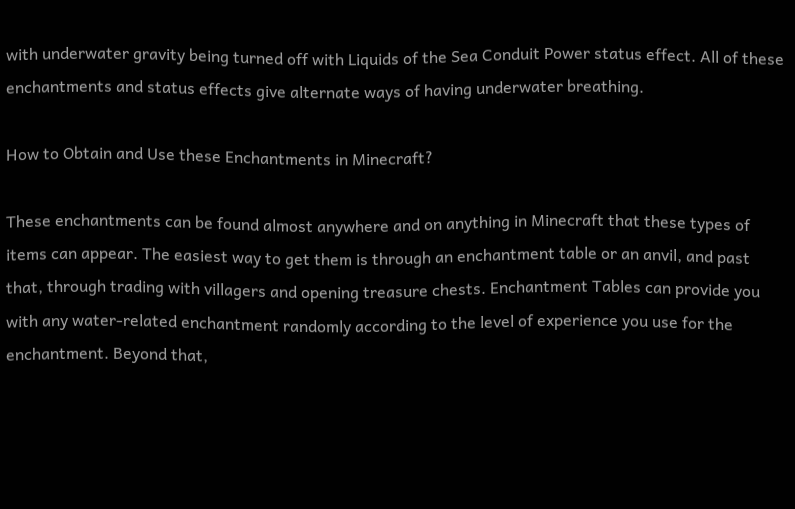with underwater gravity being turned off with Liquids of the Sea Conduit Power status effect. All of these enchantments and status effects give alternate ways of having underwater breathing.

How to Obtain and Use these Enchantments in Minecraft?

These enchantments can be found almost anywhere and on anything in Minecraft that these types of items can appear. The easiest way to get them is through an enchantment table or an anvil, and past that, through trading with villagers and opening treasure chests. Enchantment Tables can provide you with any water-related enchantment randomly according to the level of experience you use for the enchantment. Beyond that,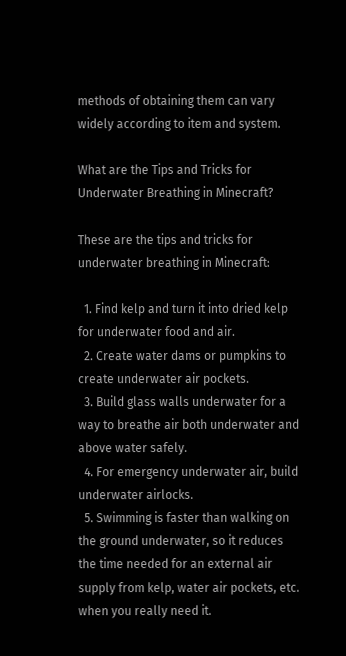methods of obtaining them can vary widely according to item and system.

What are the Tips and Tricks for Underwater Breathing in Minecraft?

These are the tips and tricks for underwater breathing in Minecraft:

  1. Find kelp and turn it into dried kelp for underwater food and air.
  2. Create water dams or pumpkins to create underwater air pockets.
  3. Build glass walls underwater for a way to breathe air both underwater and above water safely.
  4. For emergency underwater air, build underwater airlocks.
  5. Swimming is faster than walking on the ground underwater, so it reduces the time needed for an external air supply from kelp, water air pockets, etc. when you really need it.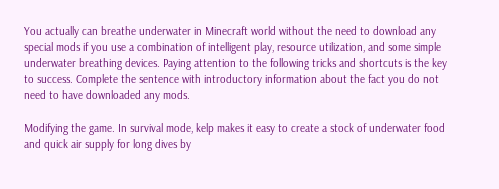You actually can breathe underwater in Minecraft world without the need to download any special mods if you use a combination of intelligent play, resource utilization, and some simple underwater breathing devices. Paying attention to the following tricks and shortcuts is the key to success. Complete the sentence with introductory information about the fact you do not need to have downloaded any mods.

Modifying the game. In survival mode, kelp makes it easy to create a stock of underwater food and quick air supply for long dives by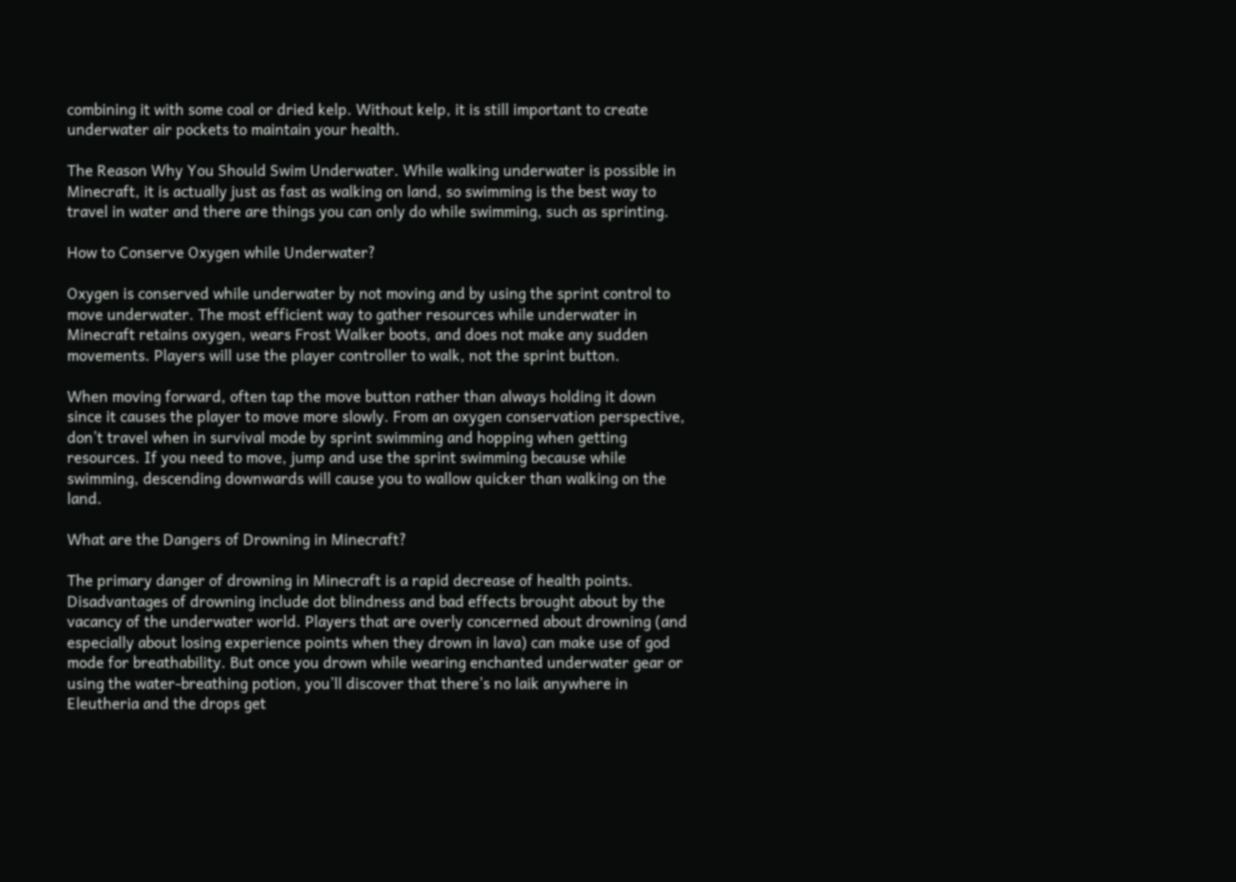combining it with some coal or dried kelp. Without kelp, it is still important to create underwater air pockets to maintain your health.

The Reason Why You Should Swim Underwater. While walking underwater is possible in Minecraft, it is actually just as fast as walking on land, so swimming is the best way to travel in water and there are things you can only do while swimming, such as sprinting.

How to Conserve Oxygen while Underwater?

Oxygen is conserved while underwater by not moving and by using the sprint control to move underwater. The most efficient way to gather resources while underwater in Minecraft retains oxygen, wears Frost Walker boots, and does not make any sudden movements. Players will use the player controller to walk, not the sprint button.

When moving forward, often tap the move button rather than always holding it down since it causes the player to move more slowly. From an oxygen conservation perspective, don’t travel when in survival mode by sprint swimming and hopping when getting resources. If you need to move, jump and use the sprint swimming because while swimming, descending downwards will cause you to wallow quicker than walking on the land.

What are the Dangers of Drowning in Minecraft?

The primary danger of drowning in Minecraft is a rapid decrease of health points. Disadvantages of drowning include dot blindness and bad effects brought about by the vacancy of the underwater world. Players that are overly concerned about drowning (and especially about losing experience points when they drown in lava) can make use of god mode for breathability. But once you drown while wearing enchanted underwater gear or using the water-breathing potion, you’ll discover that there’s no laik anywhere in Eleutheria and the drops get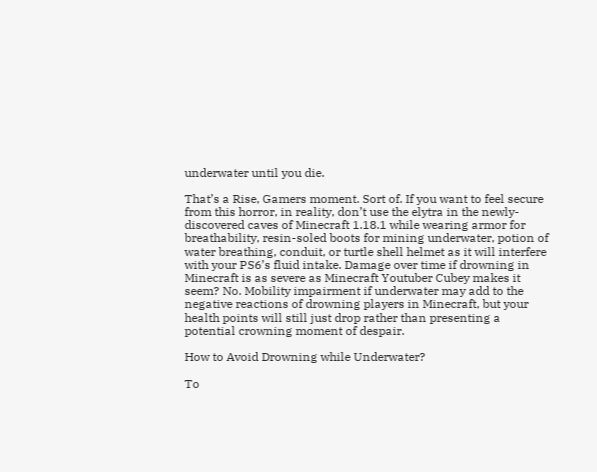underwater until you die.

That’s a Rise, Gamers moment. Sort of. If you want to feel secure from this horror, in reality, don’t use the elytra in the newly-discovered caves of Minecraft 1.18.1 while wearing armor for breathability, resin-soled boots for mining underwater, potion of water breathing, conduit, or turtle shell helmet as it will interfere with your PS6’s fluid intake. Damage over time if drowning in Minecraft is as severe as Minecraft Youtuber Cubey makes it seem? No. Mobility impairment if underwater may add to the negative reactions of drowning players in Minecraft, but your health points will still just drop rather than presenting a potential crowning moment of despair.

How to Avoid Drowning while Underwater?

To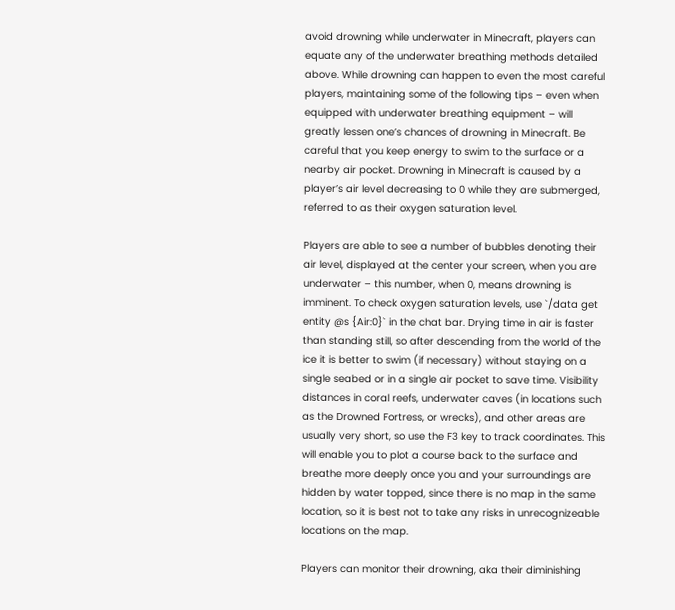avoid drowning while underwater in Minecraft, players can equate any of the underwater breathing methods detailed above. While drowning can happen to even the most careful players, maintaining some of the following tips – even when equipped with underwater breathing equipment – will greatly lessen one’s chances of drowning in Minecraft. Be careful that you keep energy to swim to the surface or a nearby air pocket. Drowning in Minecraft is caused by a player’s air level decreasing to 0 while they are submerged, referred to as their oxygen saturation level.

Players are able to see a number of bubbles denoting their air level, displayed at the center your screen, when you are underwater – this number, when 0, means drowning is imminent. To check oxygen saturation levels, use `/data get entity @s {Air:0}` in the chat bar. Drying time in air is faster than standing still, so after descending from the world of the ice it is better to swim (if necessary) without staying on a single seabed or in a single air pocket to save time. Visibility distances in coral reefs, underwater caves (in locations such as the Drowned Fortress, or wrecks), and other areas are usually very short, so use the F3 key to track coordinates. This will enable you to plot a course back to the surface and breathe more deeply once you and your surroundings are hidden by water topped, since there is no map in the same location, so it is best not to take any risks in unrecognizeable locations on the map.

Players can monitor their drowning, aka their diminishing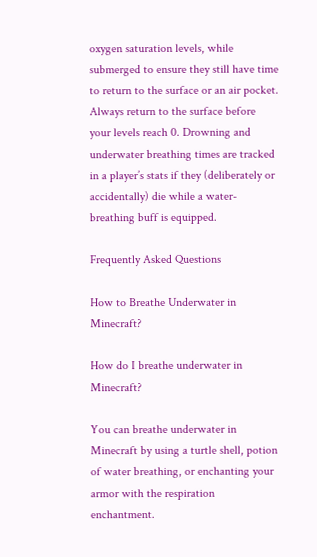oxygen saturation levels, while submerged to ensure they still have time to return to the surface or an air pocket. Always return to the surface before your levels reach 0. Drowning and underwater breathing times are tracked in a player’s stats if they (deliberately or accidentally) die while a water-breathing buff is equipped.

Frequently Asked Questions

How to Breathe Underwater in Minecraft?

How do I breathe underwater in Minecraft?

You can breathe underwater in Minecraft by using a turtle shell, potion of water breathing, or enchanting your armor with the respiration enchantment.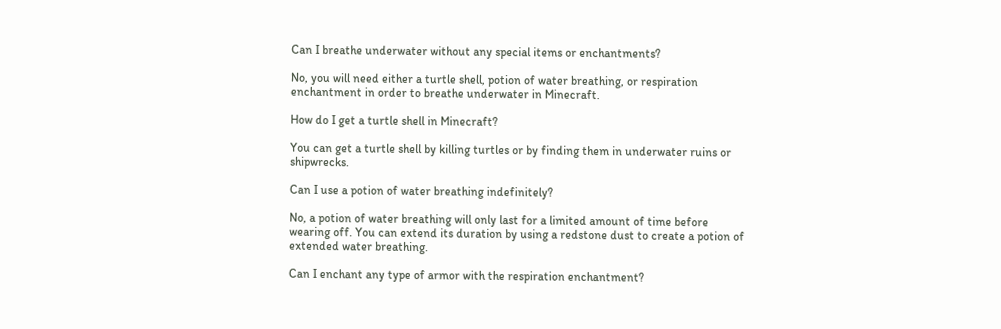Can I breathe underwater without any special items or enchantments?

No, you will need either a turtle shell, potion of water breathing, or respiration enchantment in order to breathe underwater in Minecraft.

How do I get a turtle shell in Minecraft?

You can get a turtle shell by killing turtles or by finding them in underwater ruins or shipwrecks.

Can I use a potion of water breathing indefinitely?

No, a potion of water breathing will only last for a limited amount of time before wearing off. You can extend its duration by using a redstone dust to create a potion of extended water breathing.

Can I enchant any type of armor with the respiration enchantment?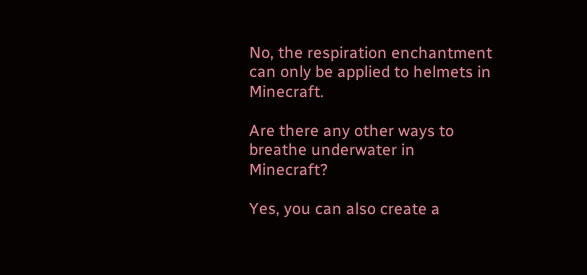No, the respiration enchantment can only be applied to helmets in Minecraft.

Are there any other ways to breathe underwater in Minecraft?

Yes, you can also create a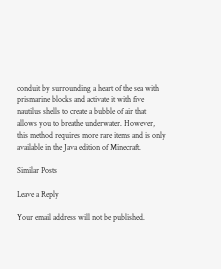conduit by surrounding a heart of the sea with prismarine blocks and activate it with five nautilus shells to create a bubble of air that allows you to breathe underwater. However, this method requires more rare items and is only available in the Java edition of Minecraft.

Similar Posts

Leave a Reply

Your email address will not be published.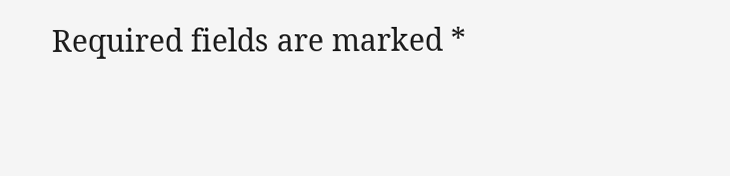Required fields are marked *